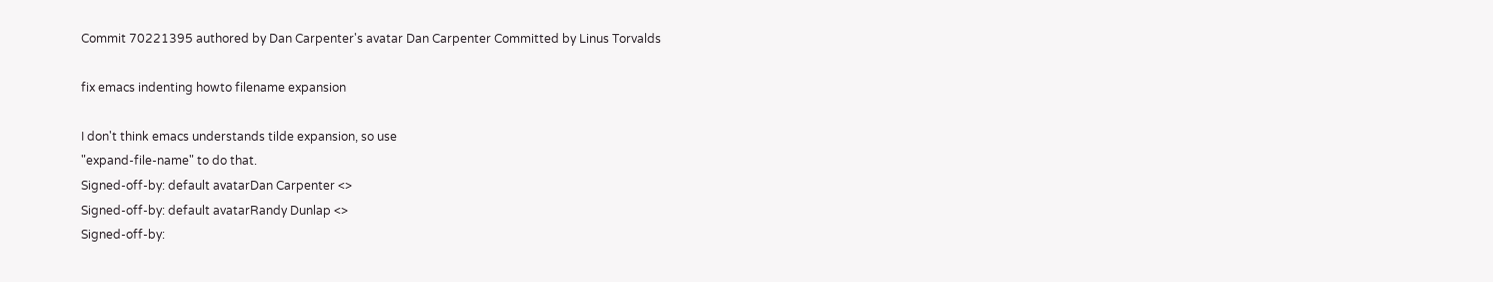Commit 70221395 authored by Dan Carpenter's avatar Dan Carpenter Committed by Linus Torvalds

fix emacs indenting howto filename expansion

I don't think emacs understands tilde expansion, so use
"expand-file-name" to do that.
Signed-off-by: default avatarDan Carpenter <>
Signed-off-by: default avatarRandy Dunlap <>
Signed-off-by: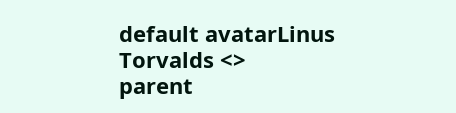default avatarLinus Torvalds <>
parent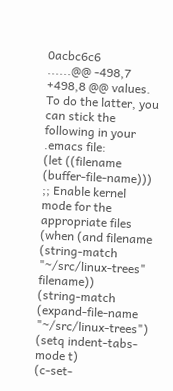0acbc6c6
......@@ -498,7 +498,8 @@ values. To do the latter, you can stick the following in your .emacs file:
(let ((filename (buffer-file-name)))
;; Enable kernel mode for the appropriate files
(when (and filename
(string-match "~/src/linux-trees" filename))
(string-match (expand-file-name "~/src/linux-trees")
(setq indent-tabs-mode t)
(c-set-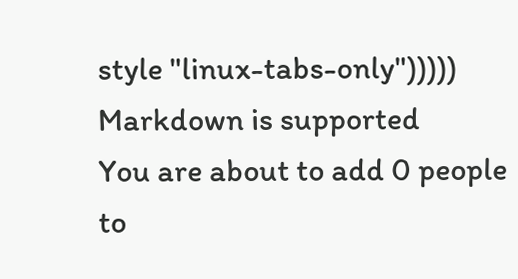style "linux-tabs-only")))))
Markdown is supported
You are about to add 0 people to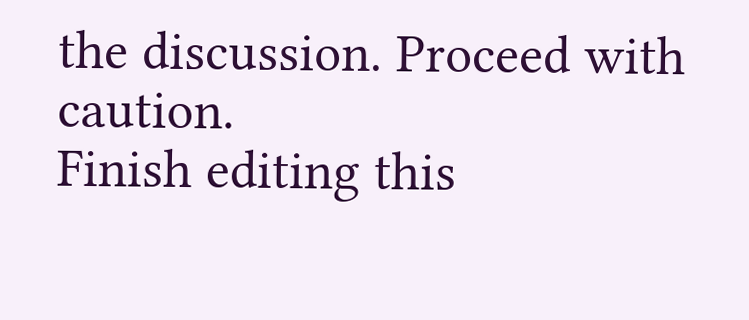the discussion. Proceed with caution.
Finish editing this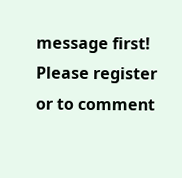message first!
Please register or to comment